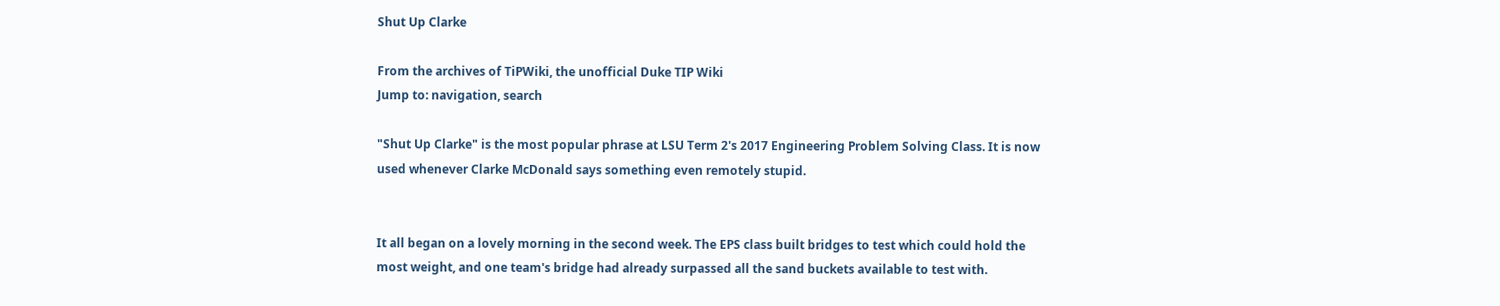Shut Up Clarke

From the archives of TiPWiki, the unofficial Duke TIP Wiki
Jump to: navigation, search

"Shut Up Clarke" is the most popular phrase at LSU Term 2's 2017 Engineering Problem Solving Class. It is now used whenever Clarke McDonald says something even remotely stupid.


It all began on a lovely morning in the second week. The EPS class built bridges to test which could hold the most weight, and one team's bridge had already surpassed all the sand buckets available to test with.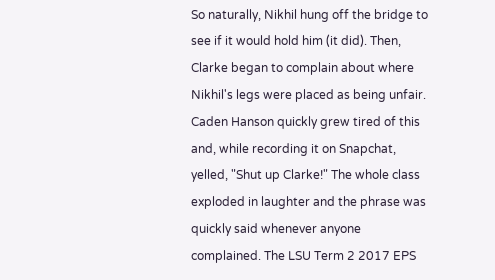So naturally, Nikhil hung off the bridge to see if it would hold him (it did). Then, Clarke began to complain about where Nikhil's legs were placed as being unfair. Caden Hanson quickly grew tired of this and, while recording it on Snapchat, yelled, "Shut up Clarke!" The whole class exploded in laughter and the phrase was quickly said whenever anyone complained. The LSU Term 2 2017 EPS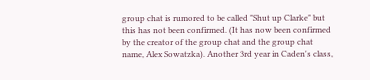group chat is rumored to be called "Shut up Clarke" but this has not been confirmed. (It has now been confirmed by the creator of the group chat and the group chat name, Alex Sowatzka). Another 3rd year in Caden's class,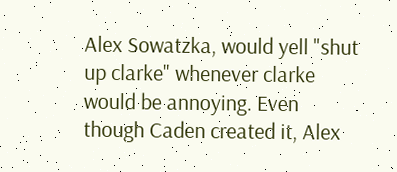Alex Sowatzka, would yell "shut up clarke" whenever clarke would be annoying. Even though Caden created it, Alex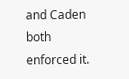and Caden both enforced it.